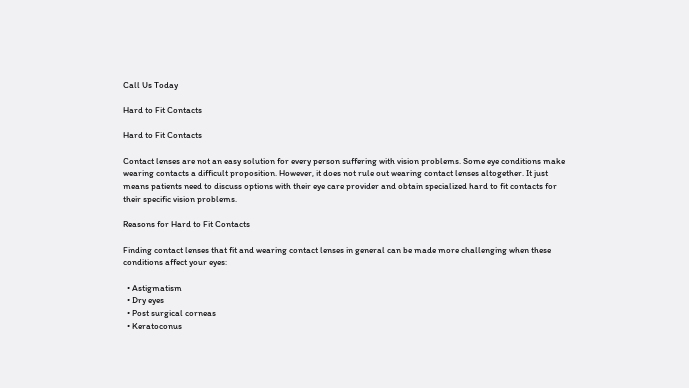Call Us Today

Hard to Fit Contacts

Hard to Fit Contacts

Contact lenses are not an easy solution for every person suffering with vision problems. Some eye conditions make wearing contacts a difficult proposition. However, it does not rule out wearing contact lenses altogether. It just means patients need to discuss options with their eye care provider and obtain specialized hard to fit contacts for their specific vision problems.

Reasons for Hard to Fit Contacts

Finding contact lenses that fit and wearing contact lenses in general can be made more challenging when these conditions affect your eyes:

  • Astigmatism
  • Dry eyes
  • Post surgical corneas
  • Keratoconus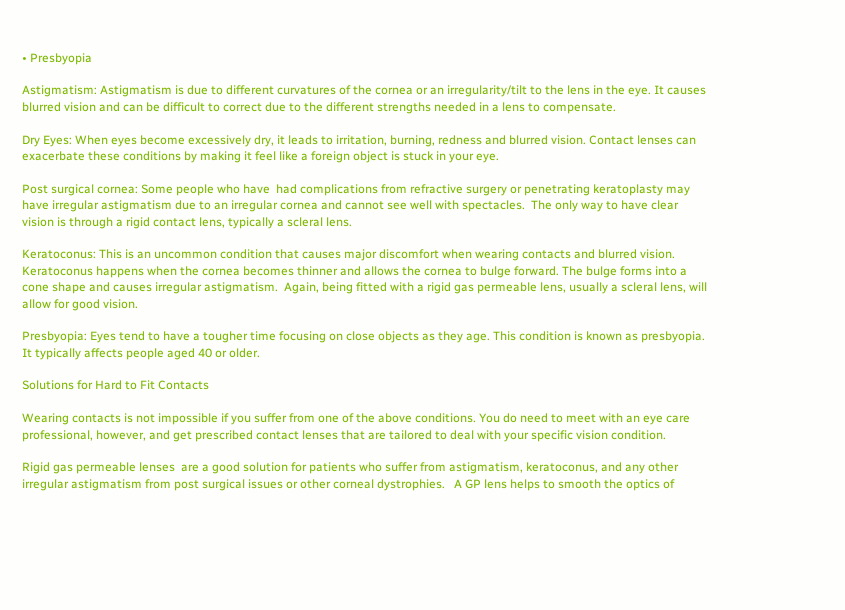• Presbyopia

Astigmatism: Astigmatism is due to different curvatures of the cornea or an irregularity/tilt to the lens in the eye. It causes blurred vision and can be difficult to correct due to the different strengths needed in a lens to compensate.

Dry Eyes: When eyes become excessively dry, it leads to irritation, burning, redness and blurred vision. Contact lenses can exacerbate these conditions by making it feel like a foreign object is stuck in your eye.

Post surgical cornea: Some people who have  had complications from refractive surgery or penetrating keratoplasty may have irregular astigmatism due to an irregular cornea and cannot see well with spectacles.  The only way to have clear vision is through a rigid contact lens, typically a scleral lens.

Keratoconus: This is an uncommon condition that causes major discomfort when wearing contacts and blurred vision. Keratoconus happens when the cornea becomes thinner and allows the cornea to bulge forward. The bulge forms into a cone shape and causes irregular astigmatism.  Again, being fitted with a rigid gas permeable lens, usually a scleral lens, will allow for good vision.

Presbyopia: Eyes tend to have a tougher time focusing on close objects as they age. This condition is known as presbyopia. It typically affects people aged 40 or older.

Solutions for Hard to Fit Contacts

Wearing contacts is not impossible if you suffer from one of the above conditions. You do need to meet with an eye care professional, however, and get prescribed contact lenses that are tailored to deal with your specific vision condition.

Rigid gas permeable lenses  are a good solution for patients who suffer from astigmatism, keratoconus, and any other irregular astigmatism from post surgical issues or other corneal dystrophies.   A GP lens helps to smooth the optics of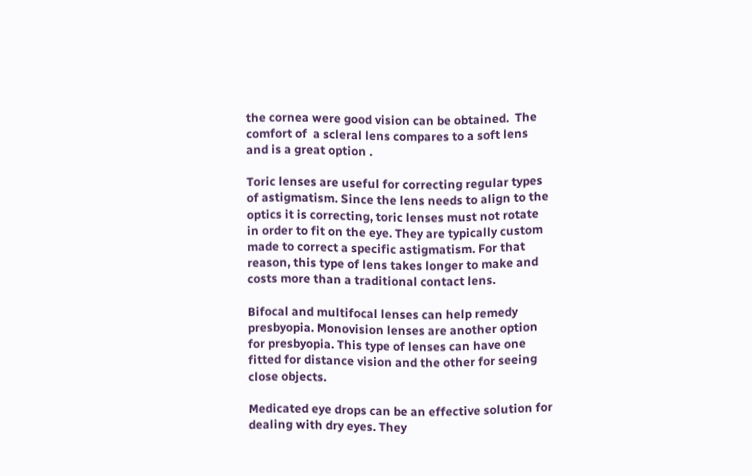the cornea were good vision can be obtained.  The comfort of  a scleral lens compares to a soft lens and is a great option .

Toric lenses are useful for correcting regular types of astigmatism. Since the lens needs to align to the optics it is correcting, toric lenses must not rotate in order to fit on the eye. They are typically custom made to correct a specific astigmatism. For that reason, this type of lens takes longer to make and costs more than a traditional contact lens.

Bifocal and multifocal lenses can help remedy presbyopia. Monovision lenses are another option for presbyopia. This type of lenses can have one fitted for distance vision and the other for seeing close objects.

Medicated eye drops can be an effective solution for dealing with dry eyes. They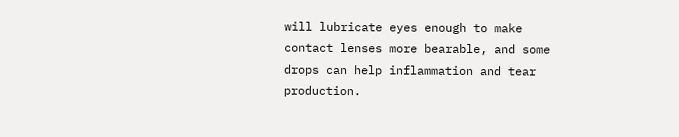will lubricate eyes enough to make contact lenses more bearable, and some drops can help inflammation and tear production.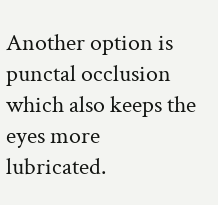Another option is punctal occlusion which also keeps the eyes more lubricated.